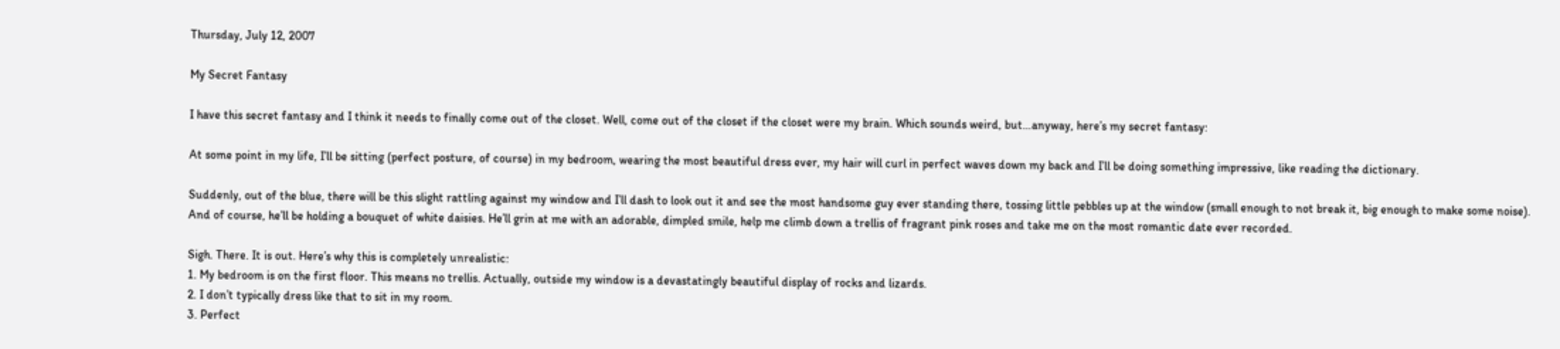Thursday, July 12, 2007

My Secret Fantasy

I have this secret fantasy and I think it needs to finally come out of the closet. Well, come out of the closet if the closet were my brain. Which sounds weird, but…anyway, here’s my secret fantasy:

At some point in my life, I’ll be sitting (perfect posture, of course) in my bedroom, wearing the most beautiful dress ever, my hair will curl in perfect waves down my back and I’ll be doing something impressive, like reading the dictionary.

Suddenly, out of the blue, there will be this slight rattling against my window and I’ll dash to look out it and see the most handsome guy ever standing there, tossing little pebbles up at the window (small enough to not break it, big enough to make some noise). And of course, he’ll be holding a bouquet of white daisies. He’ll grin at me with an adorable, dimpled smile, help me climb down a trellis of fragrant pink roses and take me on the most romantic date ever recorded.

Sigh. There. It is out. Here’s why this is completely unrealistic:
1. My bedroom is on the first floor. This means no trellis. Actually, outside my window is a devastatingly beautiful display of rocks and lizards.
2. I don’t typically dress like that to sit in my room.
3. Perfect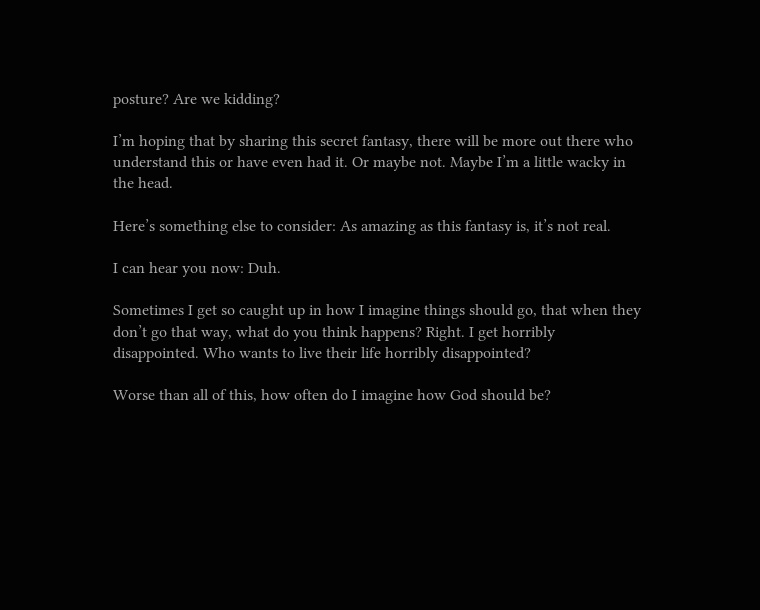posture? Are we kidding?

I’m hoping that by sharing this secret fantasy, there will be more out there who understand this or have even had it. Or maybe not. Maybe I’m a little wacky in the head.

Here’s something else to consider: As amazing as this fantasy is, it’s not real.

I can hear you now: Duh.

Sometimes I get so caught up in how I imagine things should go, that when they don’t go that way, what do you think happens? Right. I get horribly disappointed. Who wants to live their life horribly disappointed?

Worse than all of this, how often do I imagine how God should be?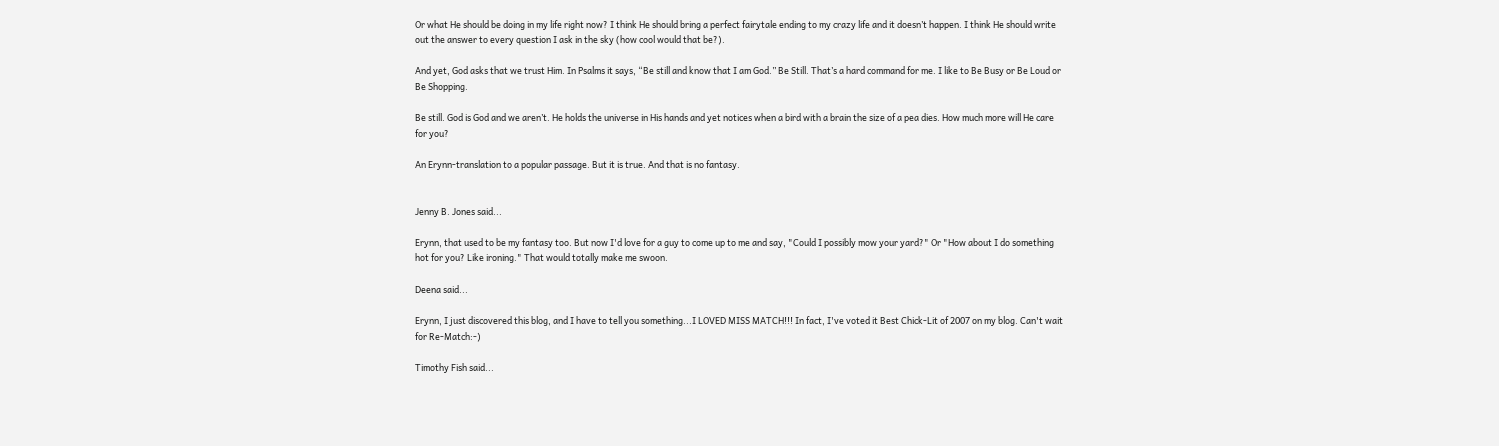Or what He should be doing in my life right now? I think He should bring a perfect fairytale ending to my crazy life and it doesn’t happen. I think He should write out the answer to every question I ask in the sky (how cool would that be?).

And yet, God asks that we trust Him. In Psalms it says, “Be still and know that I am God.” Be Still. That’s a hard command for me. I like to Be Busy or Be Loud or Be Shopping.

Be still. God is God and we aren’t. He holds the universe in His hands and yet notices when a bird with a brain the size of a pea dies. How much more will He care for you?

An Erynn-translation to a popular passage. But it is true. And that is no fantasy.


Jenny B. Jones said...

Erynn, that used to be my fantasy too. But now I'd love for a guy to come up to me and say, "Could I possibly mow your yard?" Or "How about I do something hot for you? Like ironing." That would totally make me swoon.

Deena said...

Erynn, I just discovered this blog, and I have to tell you something...I LOVED MISS MATCH!!! In fact, I've voted it Best Chick-Lit of 2007 on my blog. Can't wait for Re-Match:-)

Timothy Fish said...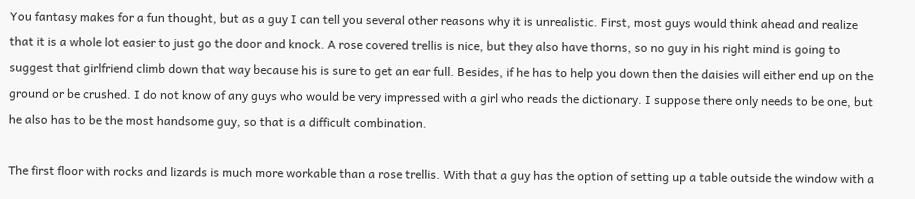You fantasy makes for a fun thought, but as a guy I can tell you several other reasons why it is unrealistic. First, most guys would think ahead and realize that it is a whole lot easier to just go the door and knock. A rose covered trellis is nice, but they also have thorns, so no guy in his right mind is going to suggest that girlfriend climb down that way because his is sure to get an ear full. Besides, if he has to help you down then the daisies will either end up on the ground or be crushed. I do not know of any guys who would be very impressed with a girl who reads the dictionary. I suppose there only needs to be one, but he also has to be the most handsome guy, so that is a difficult combination.

The first floor with rocks and lizards is much more workable than a rose trellis. With that a guy has the option of setting up a table outside the window with a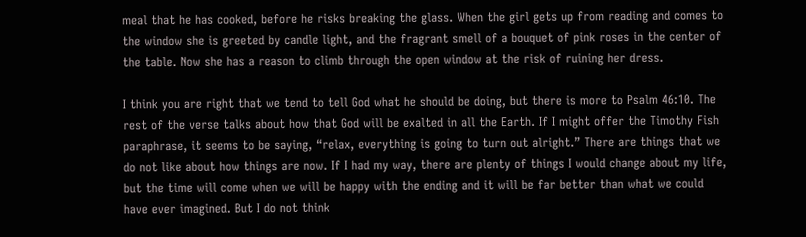meal that he has cooked, before he risks breaking the glass. When the girl gets up from reading and comes to the window she is greeted by candle light, and the fragrant smell of a bouquet of pink roses in the center of the table. Now she has a reason to climb through the open window at the risk of ruining her dress.

I think you are right that we tend to tell God what he should be doing, but there is more to Psalm 46:10. The rest of the verse talks about how that God will be exalted in all the Earth. If I might offer the Timothy Fish paraphrase, it seems to be saying, “relax, everything is going to turn out alright.” There are things that we do not like about how things are now. If I had my way, there are plenty of things I would change about my life, but the time will come when we will be happy with the ending and it will be far better than what we could have ever imagined. But I do not think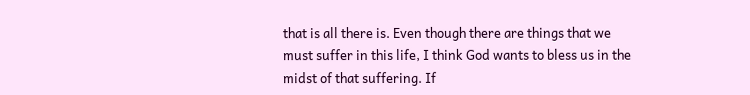that is all there is. Even though there are things that we must suffer in this life, I think God wants to bless us in the midst of that suffering. If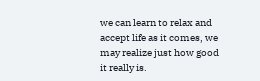we can learn to relax and accept life as it comes, we may realize just how good it really is.